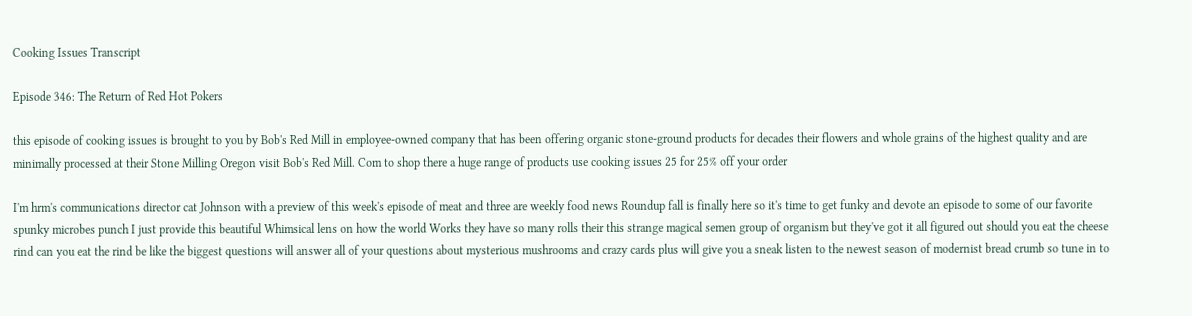Cooking Issues Transcript

Episode 346: The Return of Red Hot Pokers

this episode of cooking issues is brought to you by Bob's Red Mill in employee-owned company that has been offering organic stone-ground products for decades their flowers and whole grains of the highest quality and are minimally processed at their Stone Milling Oregon visit Bob's Red Mill. Com to shop there a huge range of products use cooking issues 25 for 25% off your order

I'm hrm's communications director cat Johnson with a preview of this week's episode of meat and three are weekly food news Roundup fall is finally here so it's time to get funky and devote an episode to some of our favorite spunky microbes punch I just provide this beautiful Whimsical lens on how the world Works they have so many rolls their this strange magical semen group of organism but they've got it all figured out should you eat the cheese rind can you eat the rind be like the biggest questions will answer all of your questions about mysterious mushrooms and crazy cards plus will give you a sneak listen to the newest season of modernist bread crumb so tune in to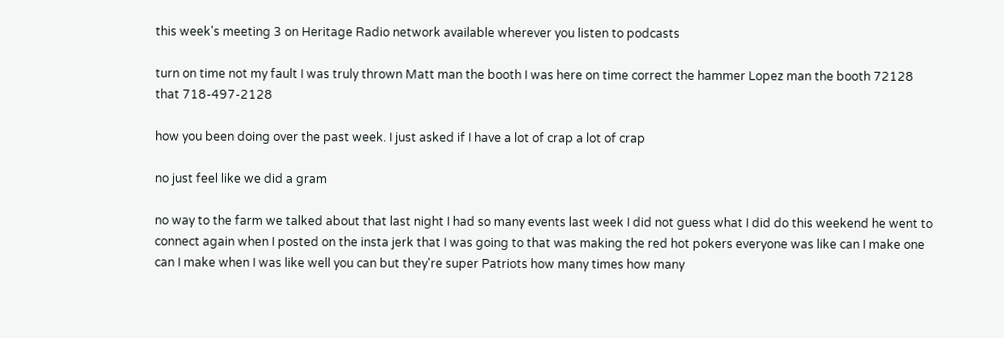this week's meeting 3 on Heritage Radio network available wherever you listen to podcasts

turn on time not my fault I was truly thrown Matt man the booth I was here on time correct the hammer Lopez man the booth 72128 that 718-497-2128

how you been doing over the past week. I just asked if I have a lot of crap a lot of crap

no just feel like we did a gram

no way to the farm we talked about that last night I had so many events last week I did not guess what I did do this weekend he went to connect again when I posted on the insta jerk that I was going to that was making the red hot pokers everyone was like can I make one can I make when I was like well you can but they're super Patriots how many times how many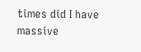times did I have massive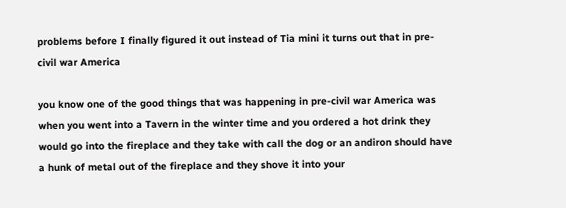problems before I finally figured it out instead of Tia mini it turns out that in pre-civil war America

you know one of the good things that was happening in pre-civil war America was when you went into a Tavern in the winter time and you ordered a hot drink they would go into the fireplace and they take with call the dog or an andiron should have a hunk of metal out of the fireplace and they shove it into your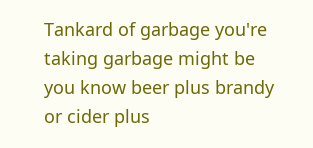Tankard of garbage you're taking garbage might be you know beer plus brandy or cider plus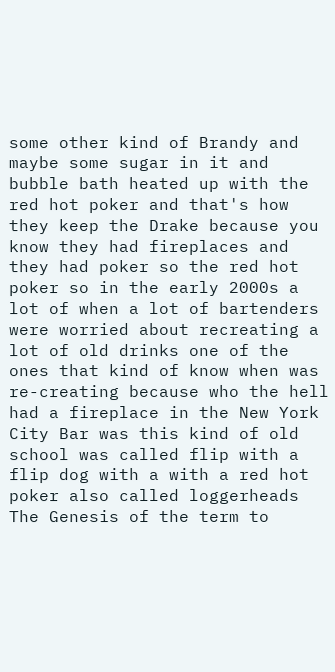some other kind of Brandy and maybe some sugar in it and bubble bath heated up with the red hot poker and that's how they keep the Drake because you know they had fireplaces and they had poker so the red hot poker so in the early 2000s a lot of when a lot of bartenders were worried about recreating a lot of old drinks one of the ones that kind of know when was re-creating because who the hell had a fireplace in the New York City Bar was this kind of old school was called flip with a flip dog with a with a red hot poker also called loggerheads The Genesis of the term to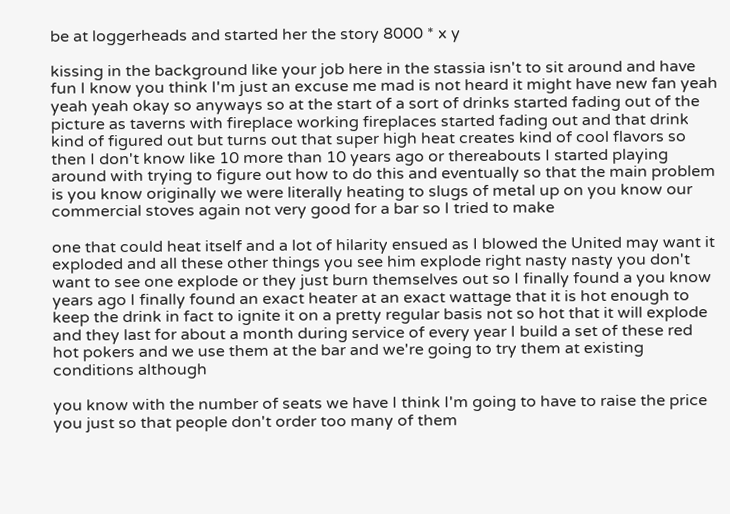be at loggerheads and started her the story 8000 * x y

kissing in the background like your job here in the stassia isn't to sit around and have fun I know you think I'm just an excuse me mad is not heard it might have new fan yeah yeah yeah okay so anyways so at the start of a sort of drinks started fading out of the picture as taverns with fireplace working fireplaces started fading out and that drink kind of figured out but turns out that super high heat creates kind of cool flavors so then I don't know like 10 more than 10 years ago or thereabouts I started playing around with trying to figure out how to do this and eventually so that the main problem is you know originally we were literally heating to slugs of metal up on you know our commercial stoves again not very good for a bar so I tried to make

one that could heat itself and a lot of hilarity ensued as I blowed the United may want it exploded and all these other things you see him explode right nasty nasty you don't want to see one explode or they just burn themselves out so I finally found a you know years ago I finally found an exact heater at an exact wattage that it is hot enough to keep the drink in fact to ignite it on a pretty regular basis not so hot that it will explode and they last for about a month during service of every year I build a set of these red hot pokers and we use them at the bar and we're going to try them at existing conditions although

you know with the number of seats we have I think I'm going to have to raise the price you just so that people don't order too many of them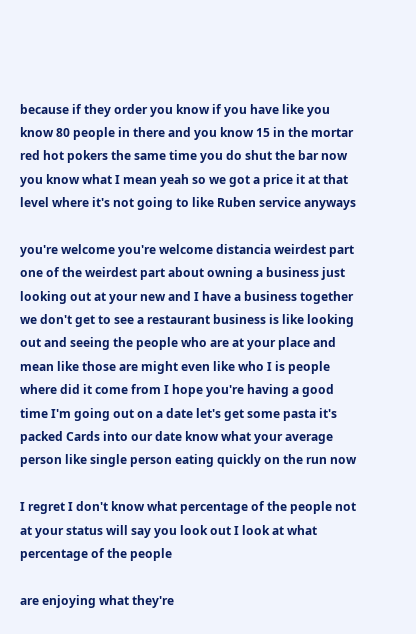because if they order you know if you have like you know 80 people in there and you know 15 in the mortar red hot pokers the same time you do shut the bar now you know what I mean yeah so we got a price it at that level where it's not going to like Ruben service anyways

you're welcome you're welcome distancia weirdest part one of the weirdest part about owning a business just looking out at your new and I have a business together we don't get to see a restaurant business is like looking out and seeing the people who are at your place and mean like those are might even like who I is people where did it come from I hope you're having a good time I'm going out on a date let's get some pasta it's packed Cards into our date know what your average person like single person eating quickly on the run now

I regret I don't know what percentage of the people not at your status will say you look out I look at what percentage of the people

are enjoying what they're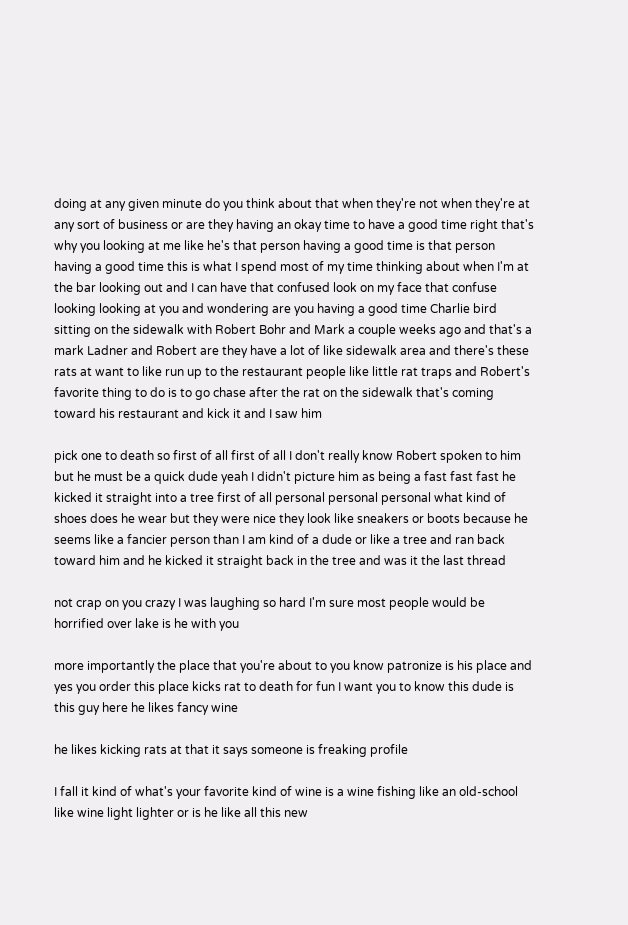doing at any given minute do you think about that when they're not when they're at any sort of business or are they having an okay time to have a good time right that's why you looking at me like he's that person having a good time is that person having a good time this is what I spend most of my time thinking about when I'm at the bar looking out and I can have that confused look on my face that confuse looking looking at you and wondering are you having a good time Charlie bird sitting on the sidewalk with Robert Bohr and Mark a couple weeks ago and that's a mark Ladner and Robert are they have a lot of like sidewalk area and there's these rats at want to like run up to the restaurant people like little rat traps and Robert's favorite thing to do is to go chase after the rat on the sidewalk that's coming toward his restaurant and kick it and I saw him

pick one to death so first of all first of all I don't really know Robert spoken to him but he must be a quick dude yeah I didn't picture him as being a fast fast fast he kicked it straight into a tree first of all personal personal personal what kind of shoes does he wear but they were nice they look like sneakers or boots because he seems like a fancier person than I am kind of a dude or like a tree and ran back toward him and he kicked it straight back in the tree and was it the last thread

not crap on you crazy I was laughing so hard I'm sure most people would be horrified over lake is he with you

more importantly the place that you're about to you know patronize is his place and yes you order this place kicks rat to death for fun I want you to know this dude is this guy here he likes fancy wine

he likes kicking rats at that it says someone is freaking profile

I fall it kind of what's your favorite kind of wine is a wine fishing like an old-school like wine light lighter or is he like all this new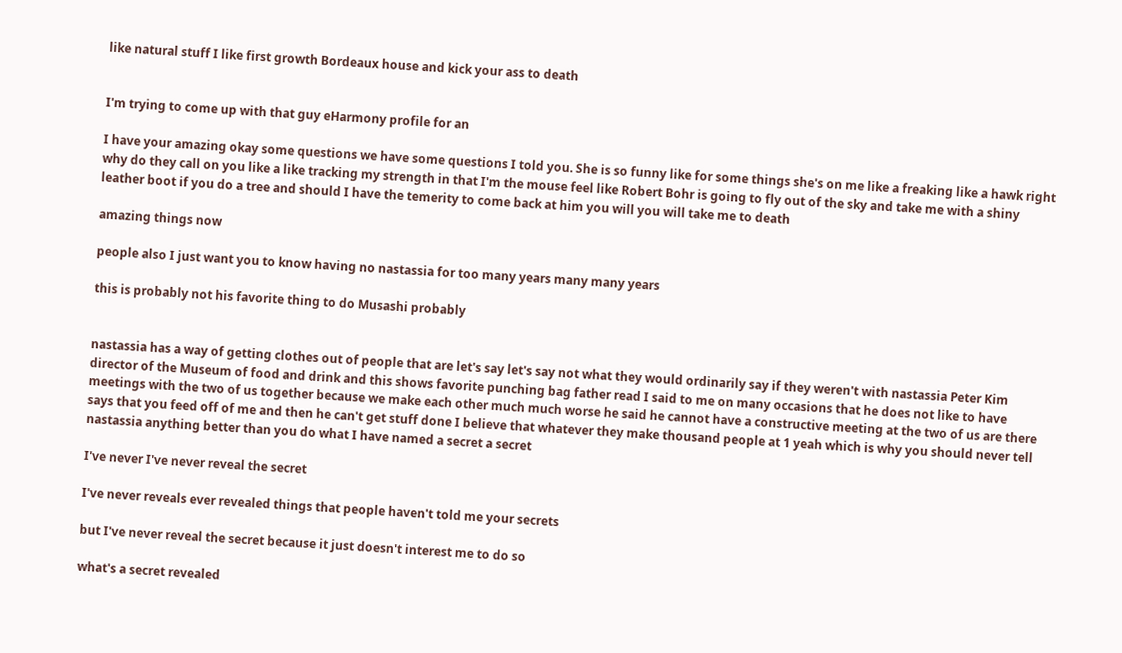like natural stuff I like first growth Bordeaux house and kick your ass to death


I'm trying to come up with that guy eHarmony profile for an

I have your amazing okay some questions we have some questions I told you. She is so funny like for some things she's on me like a freaking like a hawk right why do they call on you like a like tracking my strength in that I'm the mouse feel like Robert Bohr is going to fly out of the sky and take me with a shiny leather boot if you do a tree and should I have the temerity to come back at him you will you will take me to death

amazing things now

people also I just want you to know having no nastassia for too many years many many years

this is probably not his favorite thing to do Musashi probably


nastassia has a way of getting clothes out of people that are let's say let's say not what they would ordinarily say if they weren't with nastassia Peter Kim director of the Museum of food and drink and this shows favorite punching bag father read I said to me on many occasions that he does not like to have meetings with the two of us together because we make each other much much worse he said he cannot have a constructive meeting at the two of us are there says that you feed off of me and then he can't get stuff done I believe that whatever they make thousand people at 1 yeah which is why you should never tell nastassia anything better than you do what I have named a secret a secret

I've never I've never reveal the secret

I've never reveals ever revealed things that people haven't told me your secrets

but I've never reveal the secret because it just doesn't interest me to do so

what's a secret revealed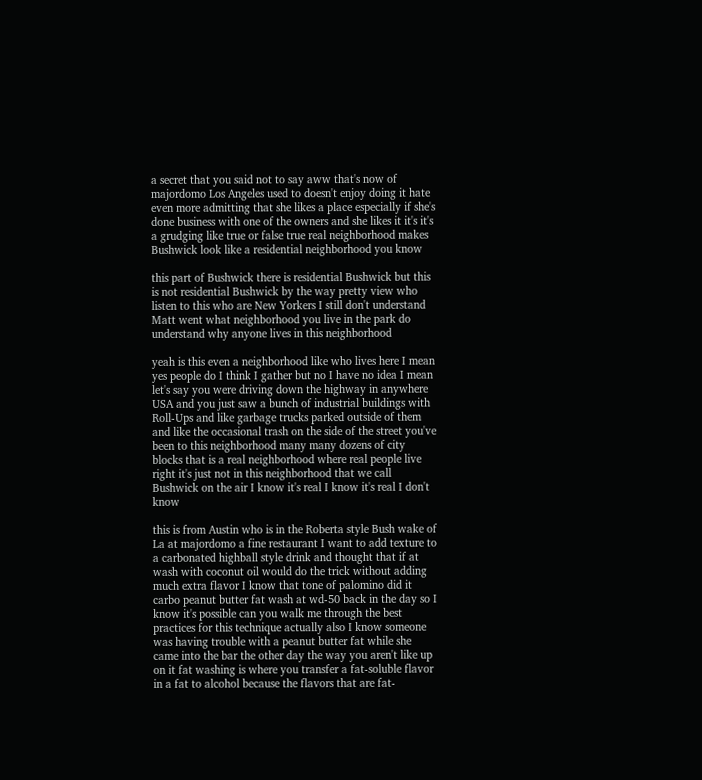a secret that you said not to say aww that's now of majordomo Los Angeles used to doesn't enjoy doing it hate even more admitting that she likes a place especially if she's done business with one of the owners and she likes it it's it's a grudging like true or false true real neighborhood makes Bushwick look like a residential neighborhood you know

this part of Bushwick there is residential Bushwick but this is not residential Bushwick by the way pretty view who listen to this who are New Yorkers I still don't understand Matt went what neighborhood you live in the park do understand why anyone lives in this neighborhood

yeah is this even a neighborhood like who lives here I mean yes people do I think I gather but no I have no idea I mean let's say you were driving down the highway in anywhere USA and you just saw a bunch of industrial buildings with Roll-Ups and like garbage trucks parked outside of them and like the occasional trash on the side of the street you've been to this neighborhood many many dozens of city blocks that is a real neighborhood where real people live right it's just not in this neighborhood that we call Bushwick on the air I know it's real I know it's real I don't know

this is from Austin who is in the Roberta style Bush wake of La at majordomo a fine restaurant I want to add texture to a carbonated highball style drink and thought that if at wash with coconut oil would do the trick without adding much extra flavor I know that tone of palomino did it carbo peanut butter fat wash at wd-50 back in the day so I know it's possible can you walk me through the best practices for this technique actually also I know someone was having trouble with a peanut butter fat while she came into the bar the other day the way you aren't like up on it fat washing is where you transfer a fat-soluble flavor in a fat to alcohol because the flavors that are fat-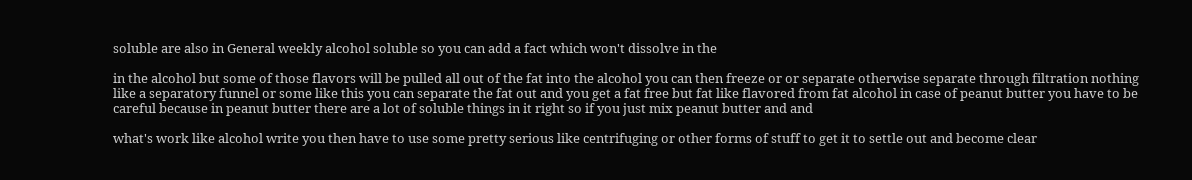soluble are also in General weekly alcohol soluble so you can add a fact which won't dissolve in the

in the alcohol but some of those flavors will be pulled all out of the fat into the alcohol you can then freeze or or separate otherwise separate through filtration nothing like a separatory funnel or some like this you can separate the fat out and you get a fat free but fat like flavored from fat alcohol in case of peanut butter you have to be careful because in peanut butter there are a lot of soluble things in it right so if you just mix peanut butter and and

what's work like alcohol write you then have to use some pretty serious like centrifuging or other forms of stuff to get it to settle out and become clear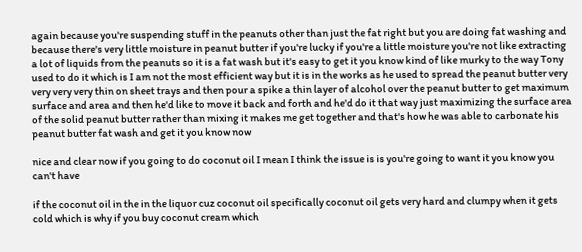again because you're suspending stuff in the peanuts other than just the fat right but you are doing fat washing and because there's very little moisture in peanut butter if you're lucky if you're a little moisture you're not like extracting a lot of liquids from the peanuts so it is a fat wash but it's easy to get it you know kind of like murky to the way Tony used to do it which is I am not the most efficient way but it is in the works as he used to spread the peanut butter very very very very thin on sheet trays and then pour a spike a thin layer of alcohol over the peanut butter to get maximum surface and area and then he'd like to move it back and forth and he'd do it that way just maximizing the surface area of the solid peanut butter rather than mixing it makes me get together and that's how he was able to carbonate his peanut butter fat wash and get it you know now

nice and clear now if you going to do coconut oil I mean I think the issue is is you're going to want it you know you can't have

if the coconut oil in the in the liquor cuz coconut oil specifically coconut oil gets very hard and clumpy when it gets cold which is why if you buy coconut cream which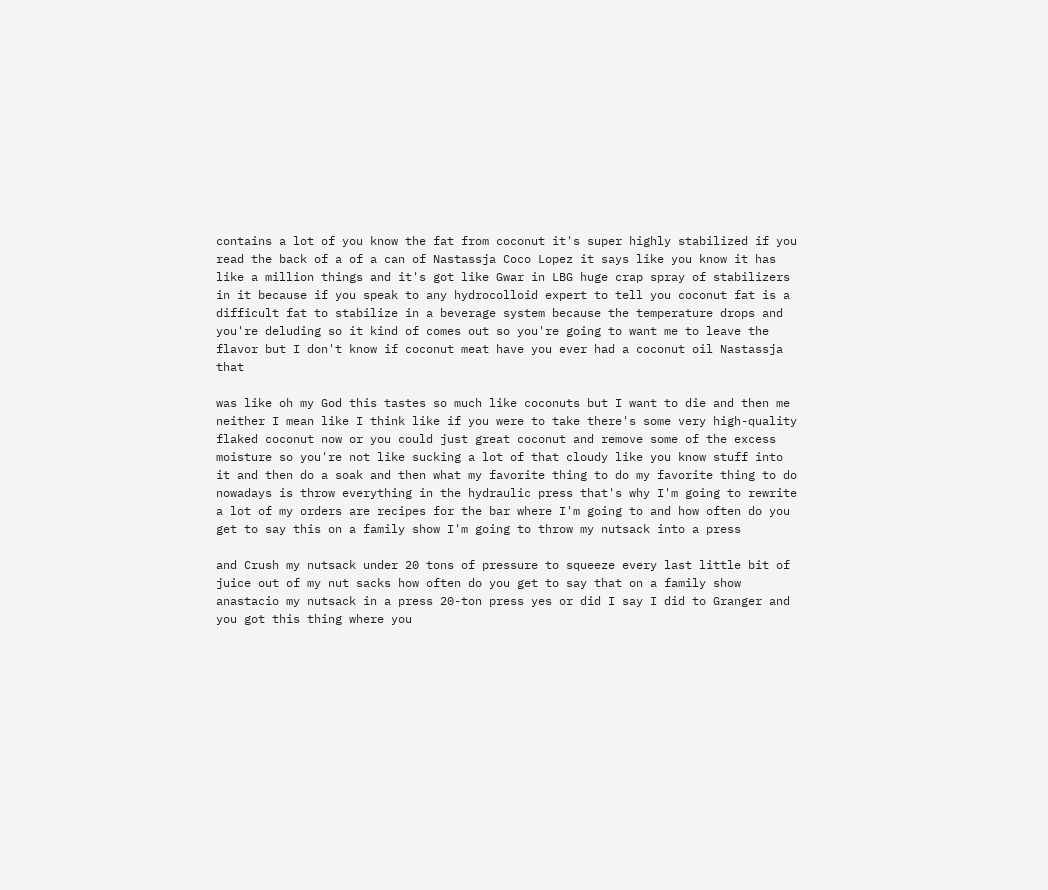contains a lot of you know the fat from coconut it's super highly stabilized if you read the back of a of a can of Nastassja Coco Lopez it says like you know it has like a million things and it's got like Gwar in LBG huge crap spray of stabilizers in it because if you speak to any hydrocolloid expert to tell you coconut fat is a difficult fat to stabilize in a beverage system because the temperature drops and you're deluding so it kind of comes out so you're going to want me to leave the flavor but I don't know if coconut meat have you ever had a coconut oil Nastassja that

was like oh my God this tastes so much like coconuts but I want to die and then me neither I mean like I think like if you were to take there's some very high-quality flaked coconut now or you could just great coconut and remove some of the excess moisture so you're not like sucking a lot of that cloudy like you know stuff into it and then do a soak and then what my favorite thing to do my favorite thing to do nowadays is throw everything in the hydraulic press that's why I'm going to rewrite a lot of my orders are recipes for the bar where I'm going to and how often do you get to say this on a family show I'm going to throw my nutsack into a press

and Crush my nutsack under 20 tons of pressure to squeeze every last little bit of juice out of my nut sacks how often do you get to say that on a family show anastacio my nutsack in a press 20-ton press yes or did I say I did to Granger and you got this thing where you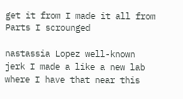get it from I made it all from Parts I scrounged

nastassia Lopez well-known jerk I made a like a new lab where I have that near this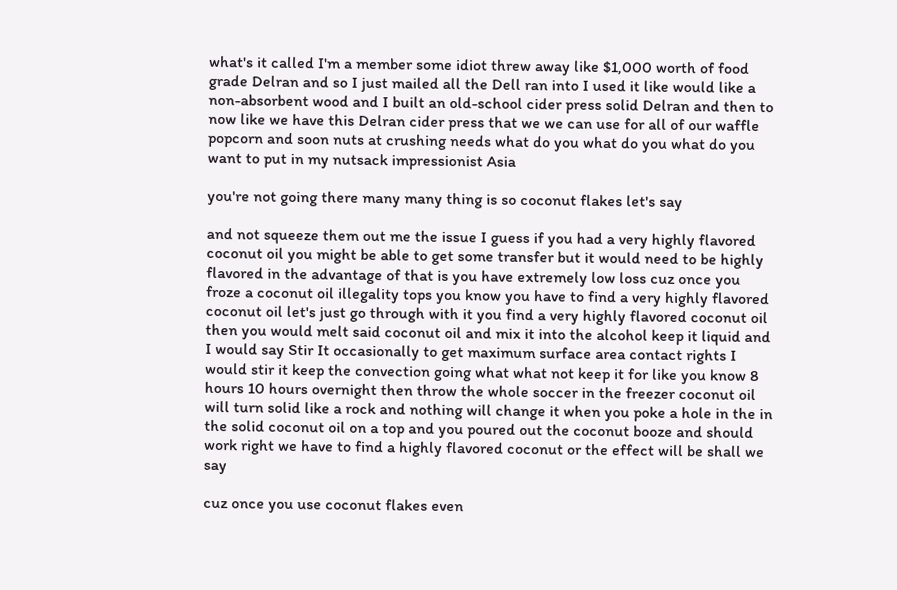what's it called I'm a member some idiot threw away like $1,000 worth of food grade Delran and so I just mailed all the Dell ran into I used it like would like a non-absorbent wood and I built an old-school cider press solid Delran and then to now like we have this Delran cider press that we we can use for all of our waffle popcorn and soon nuts at crushing needs what do you what do you what do you want to put in my nutsack impressionist Asia

you're not going there many many thing is so coconut flakes let's say

and not squeeze them out me the issue I guess if you had a very highly flavored coconut oil you might be able to get some transfer but it would need to be highly flavored in the advantage of that is you have extremely low loss cuz once you froze a coconut oil illegality tops you know you have to find a very highly flavored coconut oil let's just go through with it you find a very highly flavored coconut oil then you would melt said coconut oil and mix it into the alcohol keep it liquid and I would say Stir It occasionally to get maximum surface area contact rights I would stir it keep the convection going what what not keep it for like you know 8 hours 10 hours overnight then throw the whole soccer in the freezer coconut oil will turn solid like a rock and nothing will change it when you poke a hole in the in the solid coconut oil on a top and you poured out the coconut booze and should work right we have to find a highly flavored coconut or the effect will be shall we say

cuz once you use coconut flakes even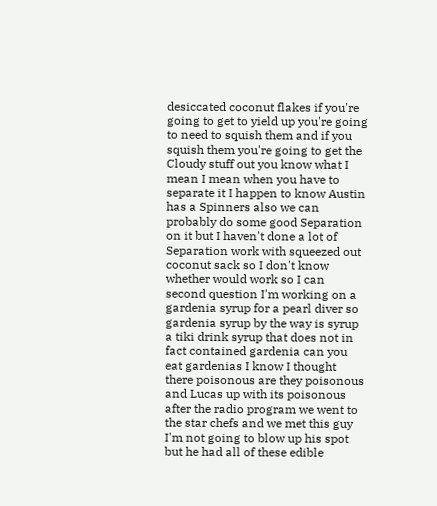desiccated coconut flakes if you're going to get to yield up you're going to need to squish them and if you squish them you're going to get the Cloudy stuff out you know what I mean I mean when you have to separate it I happen to know Austin has a Spinners also we can probably do some good Separation on it but I haven't done a lot of Separation work with squeezed out coconut sack so I don't know whether would work so I can second question I'm working on a gardenia syrup for a pearl diver so gardenia syrup by the way is syrup a tiki drink syrup that does not in fact contained gardenia can you eat gardenias I know I thought there poisonous are they poisonous and Lucas up with its poisonous after the radio program we went to the star chefs and we met this guy I'm not going to blow up his spot but he had all of these edible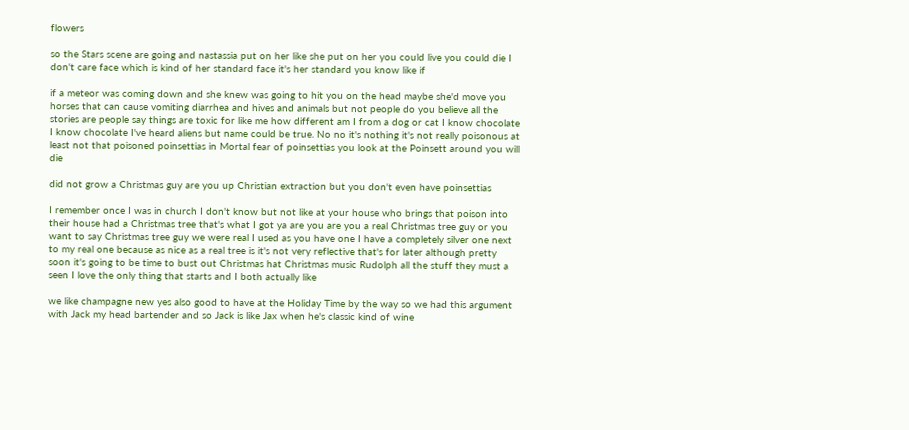flowers

so the Stars scene are going and nastassia put on her like she put on her you could live you could die I don't care face which is kind of her standard face it's her standard you know like if

if a meteor was coming down and she knew was going to hit you on the head maybe she'd move you horses that can cause vomiting diarrhea and hives and animals but not people do you believe all the stories are people say things are toxic for like me how different am I from a dog or cat I know chocolate I know chocolate I've heard aliens but name could be true. No no it's nothing it's not really poisonous at least not that poisoned poinsettias in Mortal fear of poinsettias you look at the Poinsett around you will die

did not grow a Christmas guy are you up Christian extraction but you don't even have poinsettias

I remember once I was in church I don't know but not like at your house who brings that poison into their house had a Christmas tree that's what I got ya are you are you a real Christmas tree guy or you want to say Christmas tree guy we were real I used as you have one I have a completely silver one next to my real one because as nice as a real tree is it's not very reflective that's for later although pretty soon it's going to be time to bust out Christmas hat Christmas music Rudolph all the stuff they must a seen I love the only thing that starts and I both actually like

we like champagne new yes also good to have at the Holiday Time by the way so we had this argument with Jack my head bartender and so Jack is like Jax when he's classic kind of wine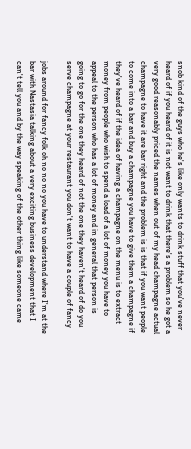snob kind of the guys who he's like only wants to drink stuff that you've never heard of if you heard of it is not want to drink that there's a problem so he got a very good reasonably priced the names when out of my head champagne actual champagne to have it are bar right and the problem is is that if you want people to come into a bar and buy a champagne you have to give them a champagne if they've heard of if the idea of having a champagne on the menu is to extract money from people who wish to spend a load of a lot of money you have to appeal to the person who has a lot of money and in general that person is going to go for the one they heard of not the one they haven't heard of do you serve champagne at your restaurant you don't want to have a couple of fancy

jobs around for fancy folk oh no no no you have to understand where I'm at the bar with Nastasia talking about a very exciting business development that I can't tell you and by the way speaking of the other thing like someone came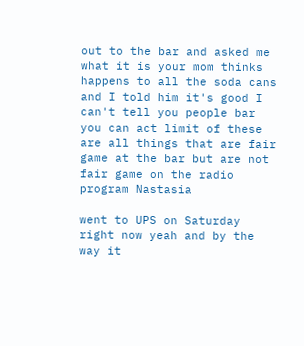out to the bar and asked me what it is your mom thinks happens to all the soda cans and I told him it's good I can't tell you people bar you can act limit of these are all things that are fair game at the bar but are not fair game on the radio program Nastasia

went to UPS on Saturday right now yeah and by the way it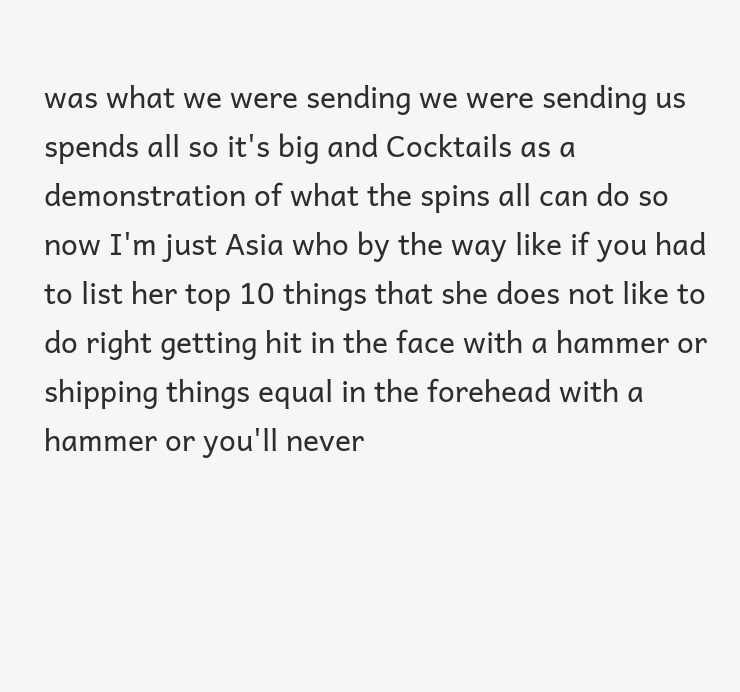was what we were sending we were sending us spends all so it's big and Cocktails as a demonstration of what the spins all can do so now I'm just Asia who by the way like if you had to list her top 10 things that she does not like to do right getting hit in the face with a hammer or shipping things equal in the forehead with a hammer or you'll never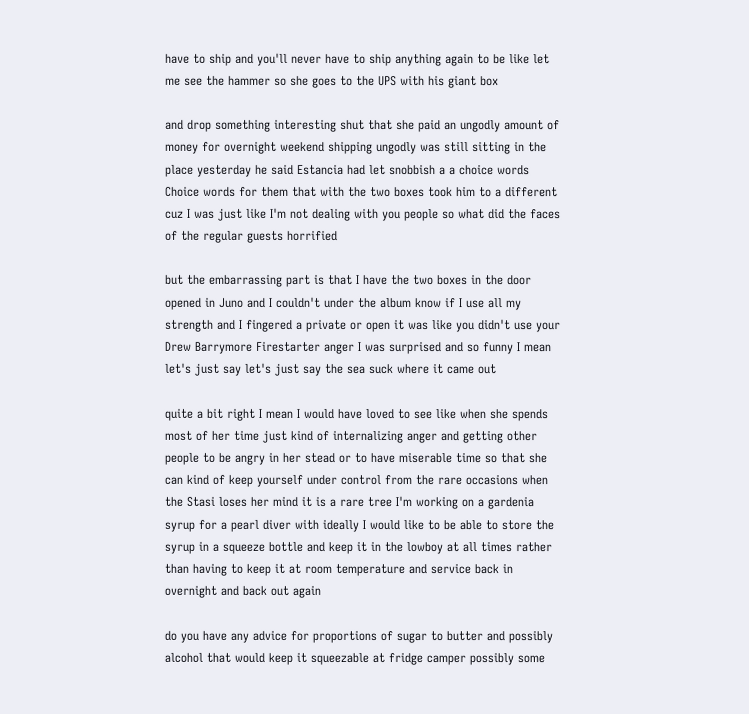have to ship and you'll never have to ship anything again to be like let me see the hammer so she goes to the UPS with his giant box

and drop something interesting shut that she paid an ungodly amount of money for overnight weekend shipping ungodly was still sitting in the place yesterday he said Estancia had let snobbish a a choice words Choice words for them that with the two boxes took him to a different cuz I was just like I'm not dealing with you people so what did the faces of the regular guests horrified

but the embarrassing part is that I have the two boxes in the door opened in Juno and I couldn't under the album know if I use all my strength and I fingered a private or open it was like you didn't use your Drew Barrymore Firestarter anger I was surprised and so funny I mean let's just say let's just say the sea suck where it came out

quite a bit right I mean I would have loved to see like when she spends most of her time just kind of internalizing anger and getting other people to be angry in her stead or to have miserable time so that she can kind of keep yourself under control from the rare occasions when the Stasi loses her mind it is a rare tree I'm working on a gardenia syrup for a pearl diver with ideally I would like to be able to store the syrup in a squeeze bottle and keep it in the lowboy at all times rather than having to keep it at room temperature and service back in overnight and back out again

do you have any advice for proportions of sugar to butter and possibly alcohol that would keep it squeezable at fridge camper possibly some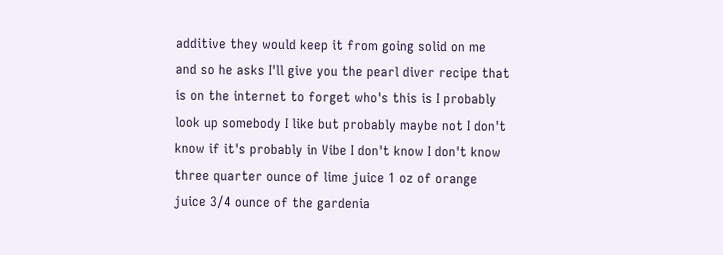additive they would keep it from going solid on me and so he asks I'll give you the pearl diver recipe that is on the internet to forget who's this is I probably look up somebody I like but probably maybe not I don't know if it's probably in Vibe I don't know I don't know three quarter ounce of lime juice 1 oz of orange juice 3/4 ounce of the gardenia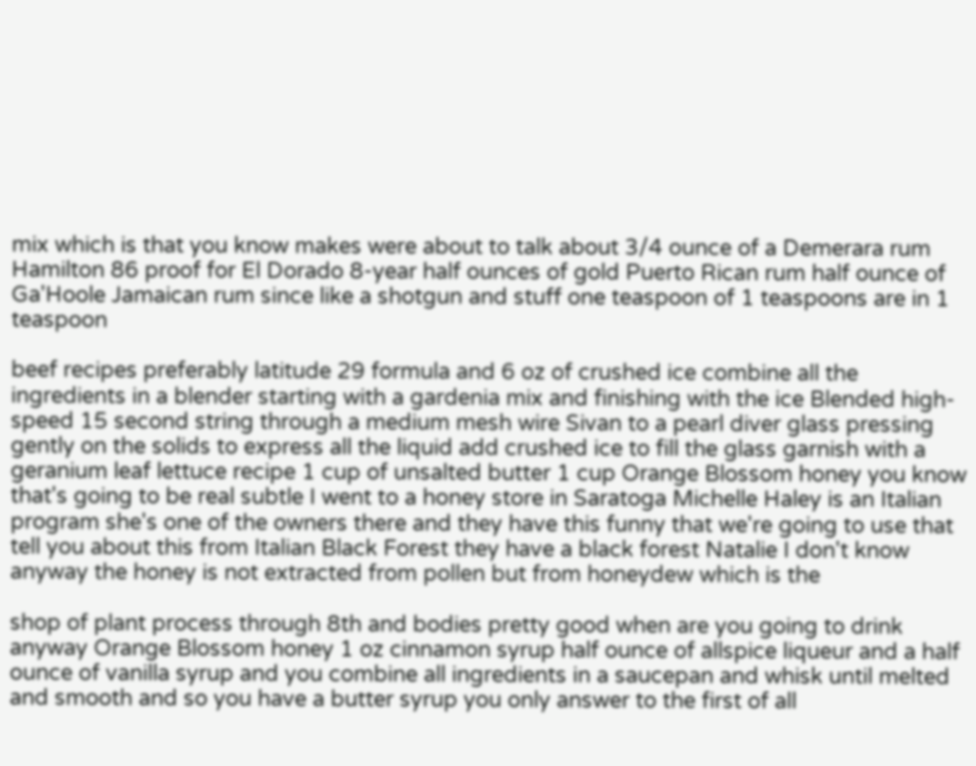mix which is that you know makes were about to talk about 3/4 ounce of a Demerara rum Hamilton 86 proof for El Dorado 8-year half ounces of gold Puerto Rican rum half ounce of Ga'Hoole Jamaican rum since like a shotgun and stuff one teaspoon of 1 teaspoons are in 1 teaspoon

beef recipes preferably latitude 29 formula and 6 oz of crushed ice combine all the ingredients in a blender starting with a gardenia mix and finishing with the ice Blended high-speed 15 second string through a medium mesh wire Sivan to a pearl diver glass pressing gently on the solids to express all the liquid add crushed ice to fill the glass garnish with a geranium leaf lettuce recipe 1 cup of unsalted butter 1 cup Orange Blossom honey you know that's going to be real subtle I went to a honey store in Saratoga Michelle Haley is an Italian program she's one of the owners there and they have this funny that we're going to use that tell you about this from Italian Black Forest they have a black forest Natalie I don't know anyway the honey is not extracted from pollen but from honeydew which is the

shop of plant process through 8th and bodies pretty good when are you going to drink anyway Orange Blossom honey 1 oz cinnamon syrup half ounce of allspice liqueur and a half ounce of vanilla syrup and you combine all ingredients in a saucepan and whisk until melted and smooth and so you have a butter syrup you only answer to the first of all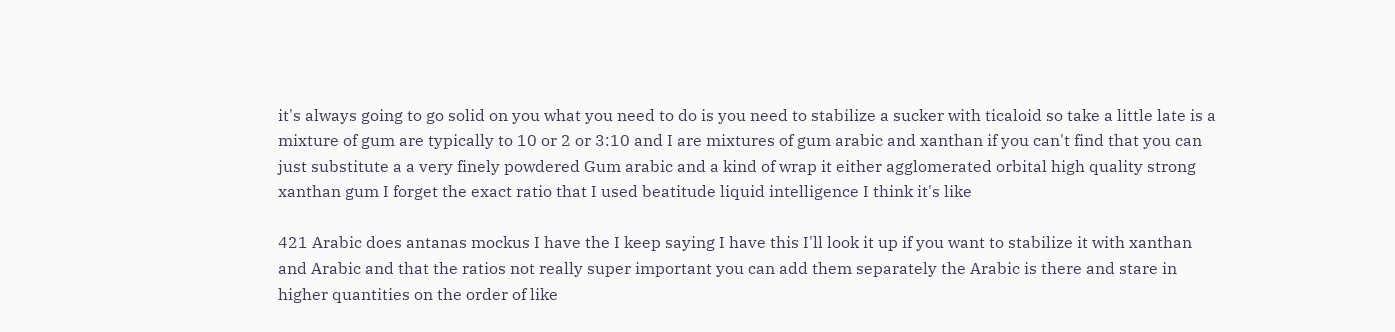it's always going to go solid on you what you need to do is you need to stabilize a sucker with ticaloid so take a little late is a mixture of gum are typically to 10 or 2 or 3:10 and I are mixtures of gum arabic and xanthan if you can't find that you can just substitute a a very finely powdered Gum arabic and a kind of wrap it either agglomerated orbital high quality strong xanthan gum I forget the exact ratio that I used beatitude liquid intelligence I think it's like

421 Arabic does antanas mockus I have the I keep saying I have this I'll look it up if you want to stabilize it with xanthan and Arabic and that the ratios not really super important you can add them separately the Arabic is there and stare in higher quantities on the order of like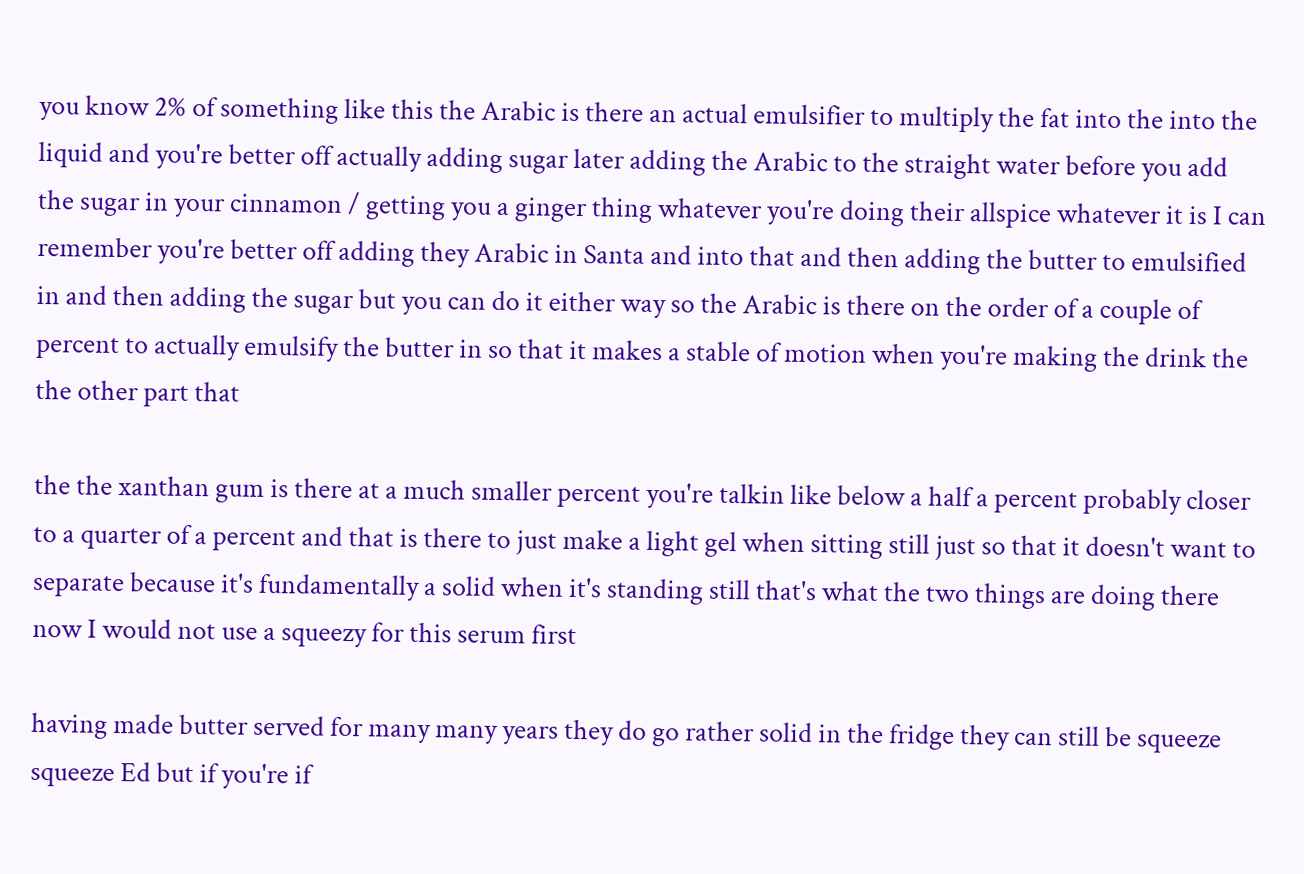you know 2% of something like this the Arabic is there an actual emulsifier to multiply the fat into the into the liquid and you're better off actually adding sugar later adding the Arabic to the straight water before you add the sugar in your cinnamon / getting you a ginger thing whatever you're doing their allspice whatever it is I can remember you're better off adding they Arabic in Santa and into that and then adding the butter to emulsified in and then adding the sugar but you can do it either way so the Arabic is there on the order of a couple of percent to actually emulsify the butter in so that it makes a stable of motion when you're making the drink the the other part that

the the xanthan gum is there at a much smaller percent you're talkin like below a half a percent probably closer to a quarter of a percent and that is there to just make a light gel when sitting still just so that it doesn't want to separate because it's fundamentally a solid when it's standing still that's what the two things are doing there now I would not use a squeezy for this serum first

having made butter served for many many years they do go rather solid in the fridge they can still be squeeze squeeze Ed but if you're if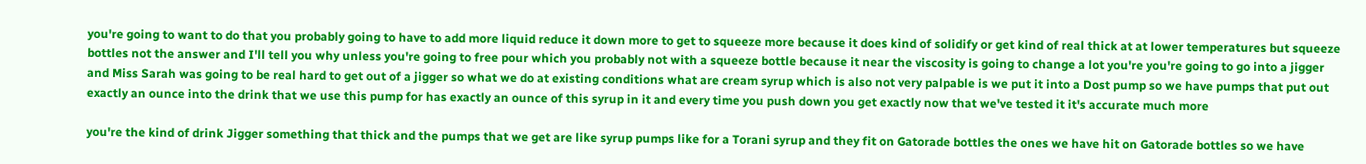you're going to want to do that you probably going to have to add more liquid reduce it down more to get to squeeze more because it does kind of solidify or get kind of real thick at at lower temperatures but squeeze bottles not the answer and I'll tell you why unless you're going to free pour which you probably not with a squeeze bottle because it near the viscosity is going to change a lot you're you're going to go into a jigger and Miss Sarah was going to be real hard to get out of a jigger so what we do at existing conditions what are cream syrup which is also not very palpable is we put it into a Dost pump so we have pumps that put out exactly an ounce into the drink that we use this pump for has exactly an ounce of this syrup in it and every time you push down you get exactly now that we've tested it it's accurate much more

you're the kind of drink Jigger something that thick and the pumps that we get are like syrup pumps like for a Torani syrup and they fit on Gatorade bottles the ones we have hit on Gatorade bottles so we have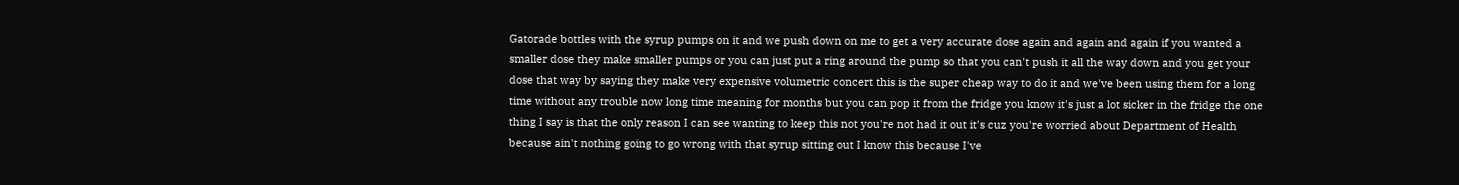Gatorade bottles with the syrup pumps on it and we push down on me to get a very accurate dose again and again and again if you wanted a smaller dose they make smaller pumps or you can just put a ring around the pump so that you can't push it all the way down and you get your dose that way by saying they make very expensive volumetric concert this is the super cheap way to do it and we've been using them for a long time without any trouble now long time meaning for months but you can pop it from the fridge you know it's just a lot sicker in the fridge the one thing I say is that the only reason I can see wanting to keep this not you're not had it out it's cuz you're worried about Department of Health because ain't nothing going to go wrong with that syrup sitting out I know this because I've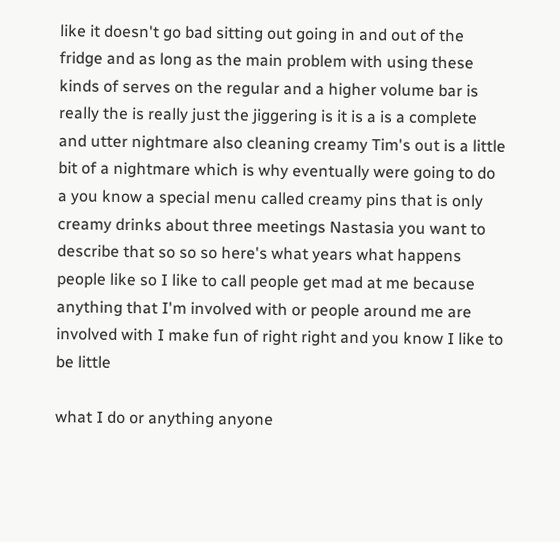like it doesn't go bad sitting out going in and out of the fridge and as long as the main problem with using these kinds of serves on the regular and a higher volume bar is really the is really just the jiggering is it is a is a complete and utter nightmare also cleaning creamy Tim's out is a little bit of a nightmare which is why eventually were going to do a you know a special menu called creamy pins that is only creamy drinks about three meetings Nastasia you want to describe that so so so here's what years what happens people like so I like to call people get mad at me because anything that I'm involved with or people around me are involved with I make fun of right right and you know I like to be little

what I do or anything anyone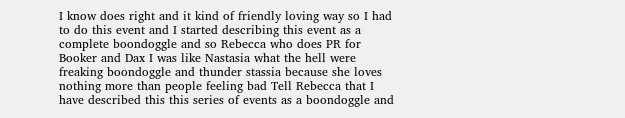I know does right and it kind of friendly loving way so I had to do this event and I started describing this event as a complete boondoggle and so Rebecca who does PR for Booker and Dax I was like Nastasia what the hell were freaking boondoggle and thunder stassia because she loves nothing more than people feeling bad Tell Rebecca that I have described this this series of events as a boondoggle and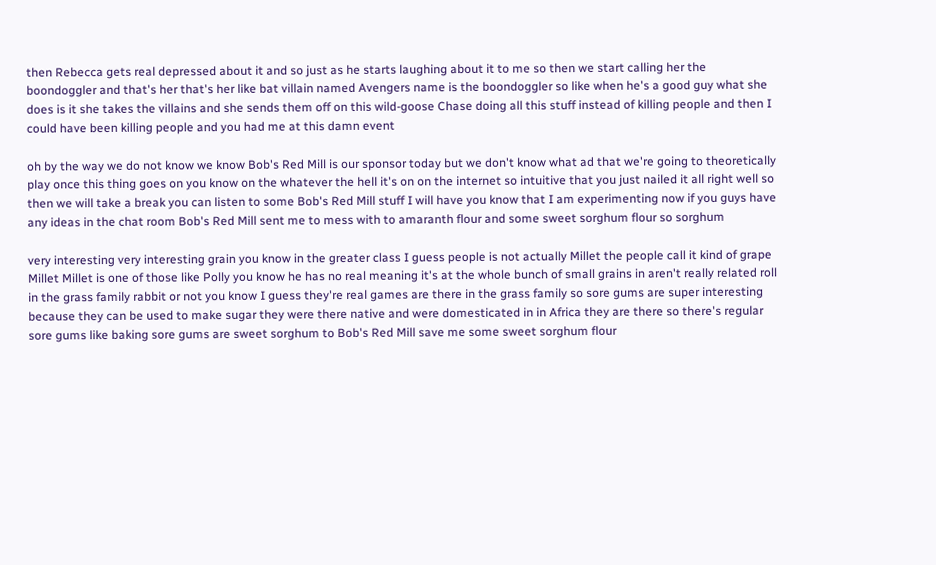then Rebecca gets real depressed about it and so just as he starts laughing about it to me so then we start calling her the boondoggler and that's her that's her like bat villain named Avengers name is the boondoggler so like when he's a good guy what she does is it she takes the villains and she sends them off on this wild-goose Chase doing all this stuff instead of killing people and then I could have been killing people and you had me at this damn event

oh by the way we do not know we know Bob's Red Mill is our sponsor today but we don't know what ad that we're going to theoretically play once this thing goes on you know on the whatever the hell it's on on the internet so intuitive that you just nailed it all right well so then we will take a break you can listen to some Bob's Red Mill stuff I will have you know that I am experimenting now if you guys have any ideas in the chat room Bob's Red Mill sent me to mess with to amaranth flour and some sweet sorghum flour so sorghum

very interesting very interesting grain you know in the greater class I guess people is not actually Millet the people call it kind of grape Millet Millet is one of those like Polly you know he has no real meaning it's at the whole bunch of small grains in aren't really related roll in the grass family rabbit or not you know I guess they're real games are there in the grass family so sore gums are super interesting because they can be used to make sugar they were there native and were domesticated in in Africa they are there so there's regular sore gums like baking sore gums are sweet sorghum to Bob's Red Mill save me some sweet sorghum flour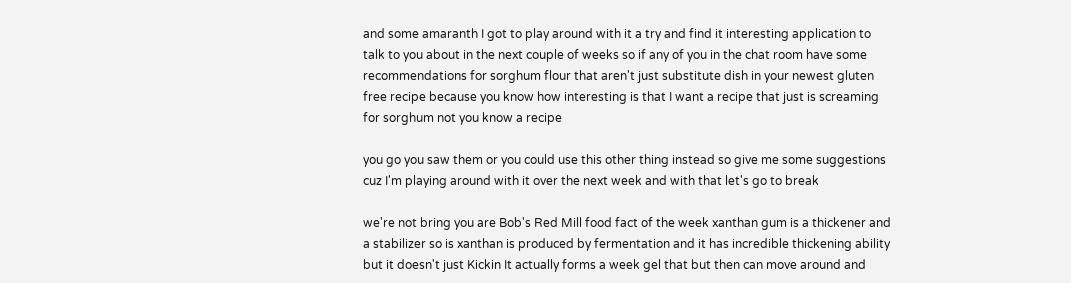and some amaranth I got to play around with it a try and find it interesting application to talk to you about in the next couple of weeks so if any of you in the chat room have some recommendations for sorghum flour that aren't just substitute dish in your newest gluten free recipe because you know how interesting is that I want a recipe that just is screaming for sorghum not you know a recipe

you go you saw them or you could use this other thing instead so give me some suggestions cuz I'm playing around with it over the next week and with that let's go to break

we're not bring you are Bob's Red Mill food fact of the week xanthan gum is a thickener and a stabilizer so is xanthan is produced by fermentation and it has incredible thickening ability but it doesn't just Kickin It actually forms a week gel that but then can move around and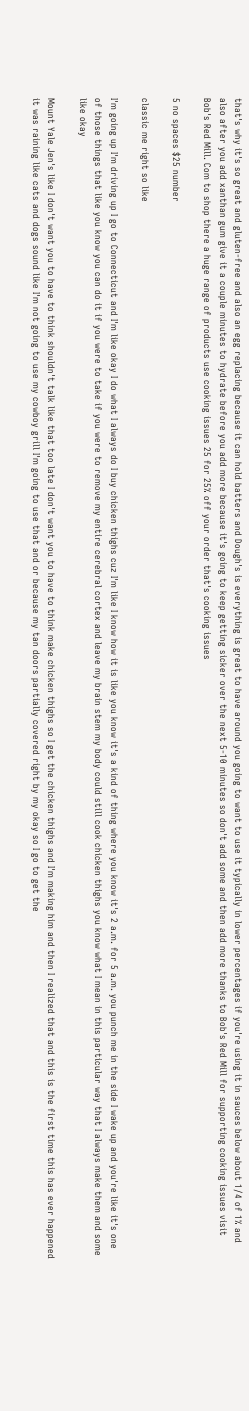that's why it's so great and gluten-free and also an egg replacing because it can hold batters and Dough's is everything is great to have around you going to want to use it typically in lower percentages if you're using it in sauces below about 1/4 of 1% and also after you add xanthan gum give it a couple minutes to hydrate before you add more because it's going to keep getting sicker over the next 5-10 minutes so don't add some and then add more thanks to Bob's Red Mill for supporting cooking issues visit Bob's Red Mill. Com to shop there a huge range of products use cooking issues 25 for 25% off your order that's cooking issues

5 no spaces $25 number

classic me right so like

I'm going up I'm driving up I go to Connecticut and I'm like okay I do what I always do I buy chicken thighs cuz I'm like I know how it is like you know it's a kind of thing where you know it's 2 a.m. for 5 a.m. you punch me in the side I wake up and you're like it's one of those things that like you know you can do it if you were to take if you were to remove my entire cerebral cortex and leave my brain stem my body could still cook chicken thighs you know what I mean in this particular way that I always make them and some like okay

Mount Yale Jen's like I don't want you to have to think shouldn't talk like that too late I don't want you to have to think make chicken thighs so I get the chicken thighs and I'm making him and then I realized that and this is the first time this has ever happened it was raining like cats and dogs sound like I'm not going to use my cowboy grill I'm going to use that and or because my tan doors partially covered right by my okay so I go to get the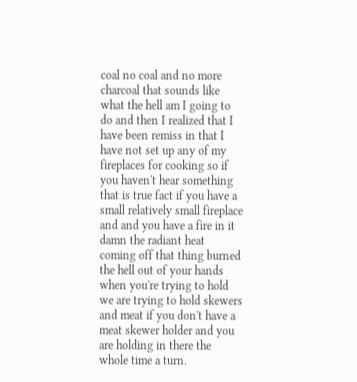coal no coal and no more charcoal that sounds like what the hell am I going to do and then I realized that I have been remiss in that I have not set up any of my fireplaces for cooking so if you haven't hear something that is true fact if you have a small relatively small fireplace and and you have a fire in it damn the radiant heat coming off that thing burned the hell out of your hands when you're trying to hold we are trying to hold skewers and meat if you don't have a meat skewer holder and you are holding in there the whole time a turn.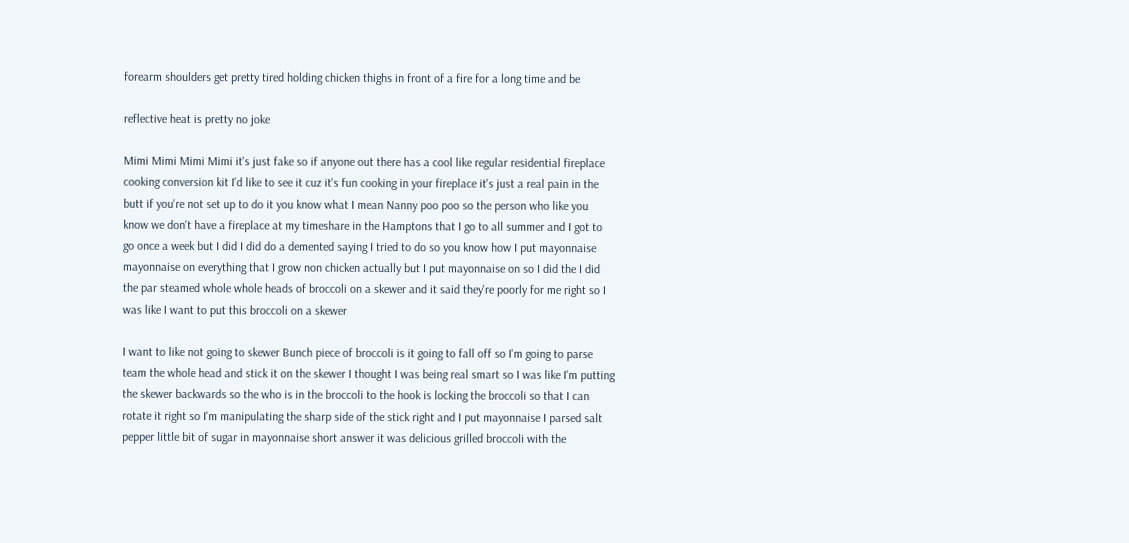forearm shoulders get pretty tired holding chicken thighs in front of a fire for a long time and be

reflective heat is pretty no joke

Mimi Mimi Mimi Mimi it's just fake so if anyone out there has a cool like regular residential fireplace cooking conversion kit I'd like to see it cuz it's fun cooking in your fireplace it's just a real pain in the butt if you're not set up to do it you know what I mean Nanny poo poo so the person who like you know we don't have a fireplace at my timeshare in the Hamptons that I go to all summer and I got to go once a week but I did I did do a demented saying I tried to do so you know how I put mayonnaise mayonnaise on everything that I grow non chicken actually but I put mayonnaise on so I did the I did the par steamed whole whole heads of broccoli on a skewer and it said they're poorly for me right so I was like I want to put this broccoli on a skewer

I want to like not going to skewer Bunch piece of broccoli is it going to fall off so I'm going to parse team the whole head and stick it on the skewer I thought I was being real smart so I was like I'm putting the skewer backwards so the who is in the broccoli to the hook is locking the broccoli so that I can rotate it right so I'm manipulating the sharp side of the stick right and I put mayonnaise I parsed salt pepper little bit of sugar in mayonnaise short answer it was delicious grilled broccoli with the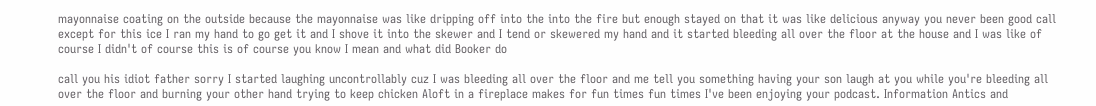mayonnaise coating on the outside because the mayonnaise was like dripping off into the into the fire but enough stayed on that it was like delicious anyway you never been good call except for this ice I ran my hand to go get it and I shove it into the skewer and I tend or skewered my hand and it started bleeding all over the floor at the house and I was like of course I didn't of course this is of course you know I mean and what did Booker do

call you his idiot father sorry I started laughing uncontrollably cuz I was bleeding all over the floor and me tell you something having your son laugh at you while you're bleeding all over the floor and burning your other hand trying to keep chicken Aloft in a fireplace makes for fun times fun times I've been enjoying your podcast. Information Antics and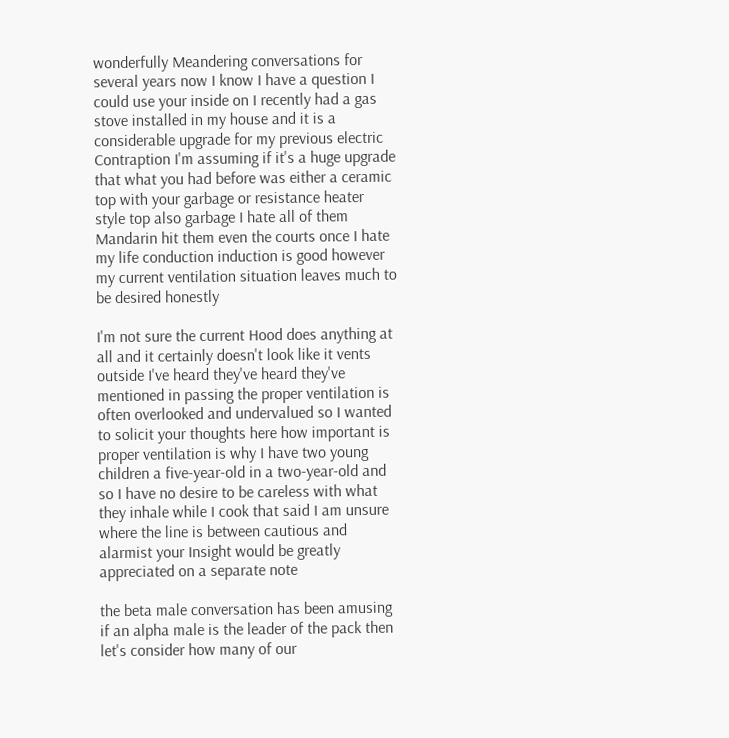wonderfully Meandering conversations for several years now I know I have a question I could use your inside on I recently had a gas stove installed in my house and it is a considerable upgrade for my previous electric Contraption I'm assuming if it's a huge upgrade that what you had before was either a ceramic top with your garbage or resistance heater style top also garbage I hate all of them Mandarin hit them even the courts once I hate my life conduction induction is good however my current ventilation situation leaves much to be desired honestly

I'm not sure the current Hood does anything at all and it certainly doesn't look like it vents outside I've heard they've heard they've mentioned in passing the proper ventilation is often overlooked and undervalued so I wanted to solicit your thoughts here how important is proper ventilation is why I have two young children a five-year-old in a two-year-old and so I have no desire to be careless with what they inhale while I cook that said I am unsure where the line is between cautious and alarmist your Insight would be greatly appreciated on a separate note

the beta male conversation has been amusing if an alpha male is the leader of the pack then let's consider how many of our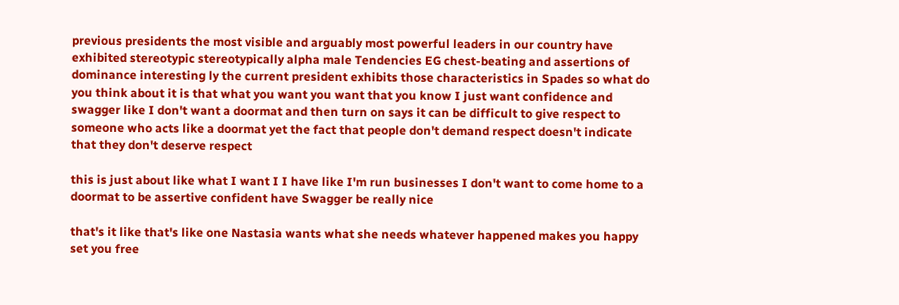previous presidents the most visible and arguably most powerful leaders in our country have exhibited stereotypic stereotypically alpha male Tendencies EG chest-beating and assertions of dominance interesting ly the current president exhibits those characteristics in Spades so what do you think about it is that what you want you want that you know I just want confidence and swagger like I don't want a doormat and then turn on says it can be difficult to give respect to someone who acts like a doormat yet the fact that people don't demand respect doesn't indicate that they don't deserve respect

this is just about like what I want I I have like I'm run businesses I don't want to come home to a doormat to be assertive confident have Swagger be really nice

that's it like that's like one Nastasia wants what she needs whatever happened makes you happy set you free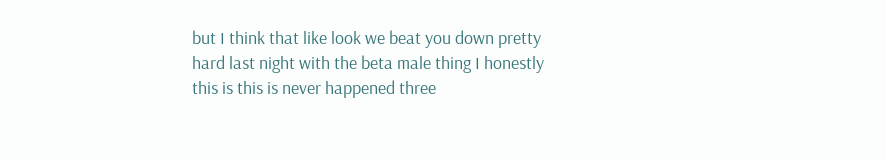but I think that like look we beat you down pretty hard last night with the beta male thing I honestly this is this is never happened three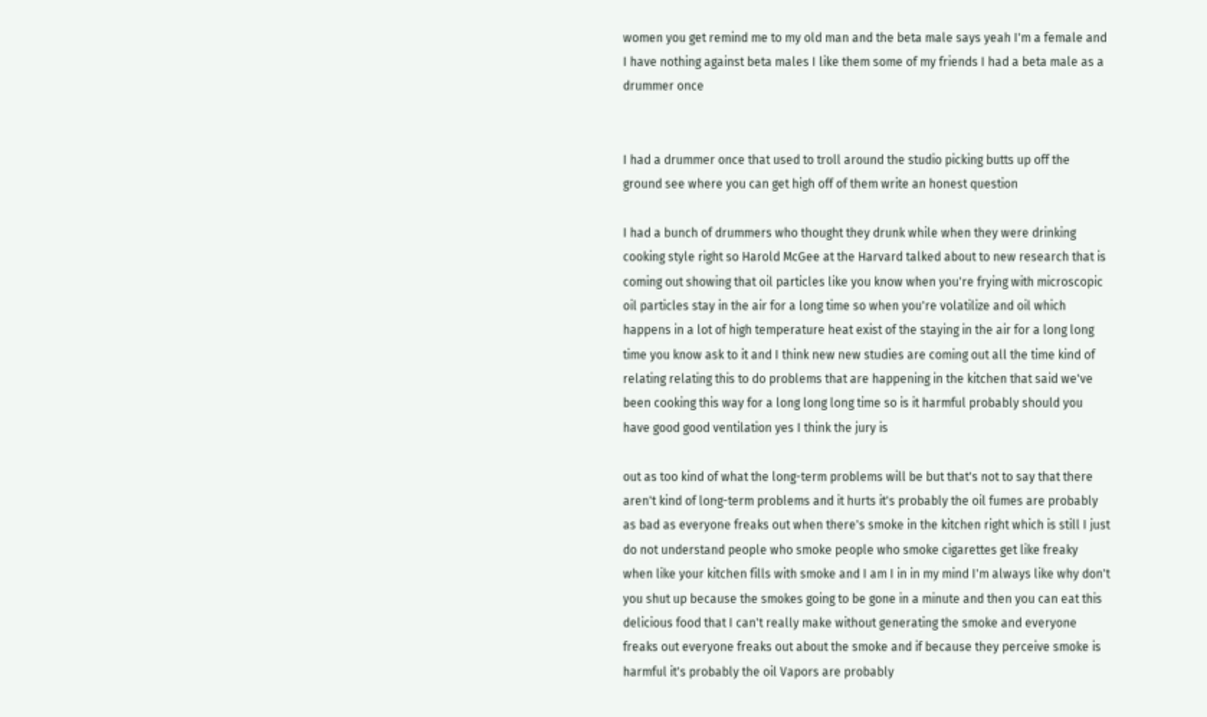women you get remind me to my old man and the beta male says yeah I'm a female and I have nothing against beta males I like them some of my friends I had a beta male as a drummer once


I had a drummer once that used to troll around the studio picking butts up off the ground see where you can get high off of them write an honest question

I had a bunch of drummers who thought they drunk while when they were drinking cooking style right so Harold McGee at the Harvard talked about to new research that is coming out showing that oil particles like you know when you're frying with microscopic oil particles stay in the air for a long time so when you're volatilize and oil which happens in a lot of high temperature heat exist of the staying in the air for a long long time you know ask to it and I think new new studies are coming out all the time kind of relating relating this to do problems that are happening in the kitchen that said we've been cooking this way for a long long long time so is it harmful probably should you have good good ventilation yes I think the jury is

out as too kind of what the long-term problems will be but that's not to say that there aren't kind of long-term problems and it hurts it's probably the oil fumes are probably as bad as everyone freaks out when there's smoke in the kitchen right which is still I just do not understand people who smoke people who smoke cigarettes get like freaky when like your kitchen fills with smoke and I am I in in my mind I'm always like why don't you shut up because the smokes going to be gone in a minute and then you can eat this delicious food that I can't really make without generating the smoke and everyone freaks out everyone freaks out about the smoke and if because they perceive smoke is harmful it's probably the oil Vapors are probably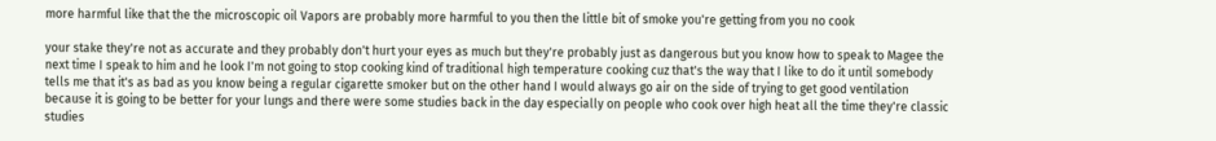more harmful like that the the microscopic oil Vapors are probably more harmful to you then the little bit of smoke you're getting from you no cook

your stake they're not as accurate and they probably don't hurt your eyes as much but they're probably just as dangerous but you know how to speak to Magee the next time I speak to him and he look I'm not going to stop cooking kind of traditional high temperature cooking cuz that's the way that I like to do it until somebody tells me that it's as bad as you know being a regular cigarette smoker but on the other hand I would always go air on the side of trying to get good ventilation because it is going to be better for your lungs and there were some studies back in the day especially on people who cook over high heat all the time they're classic studies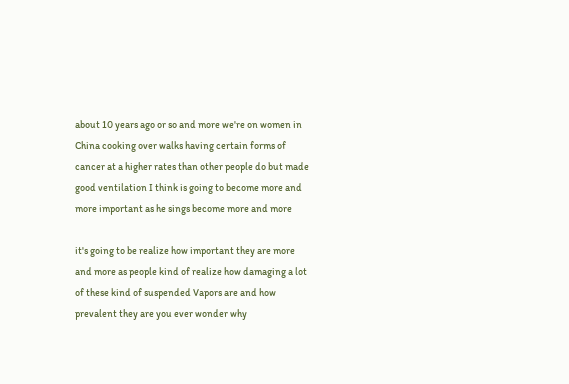about 10 years ago or so and more we're on women in China cooking over walks having certain forms of cancer at a higher rates than other people do but made good ventilation I think is going to become more and more important as he sings become more and more

it's going to be realize how important they are more and more as people kind of realize how damaging a lot of these kind of suspended Vapors are and how prevalent they are you ever wonder why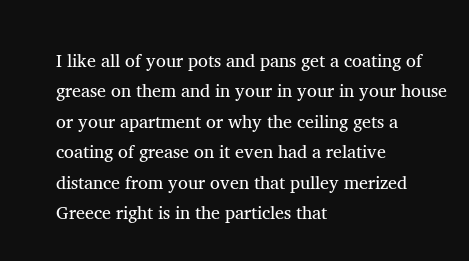I like all of your pots and pans get a coating of grease on them and in your in your in your house or your apartment or why the ceiling gets a coating of grease on it even had a relative distance from your oven that pulley merized Greece right is in the particles that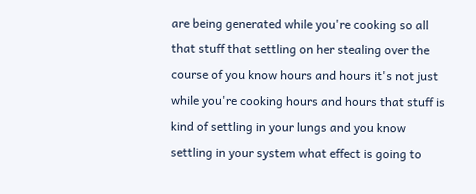are being generated while you're cooking so all that stuff that settling on her stealing over the course of you know hours and hours it's not just while you're cooking hours and hours that stuff is kind of settling in your lungs and you know settling in your system what effect is going to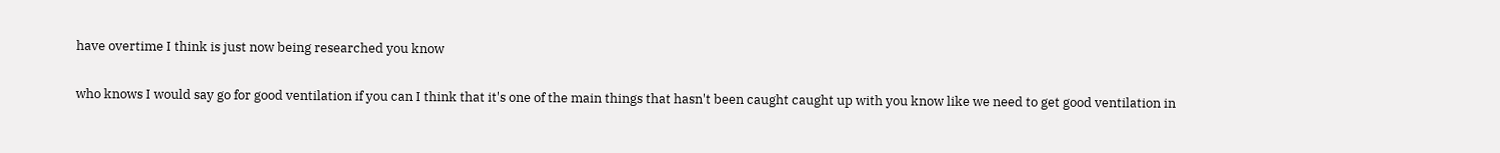have overtime I think is just now being researched you know

who knows I would say go for good ventilation if you can I think that it's one of the main things that hasn't been caught caught up with you know like we need to get good ventilation in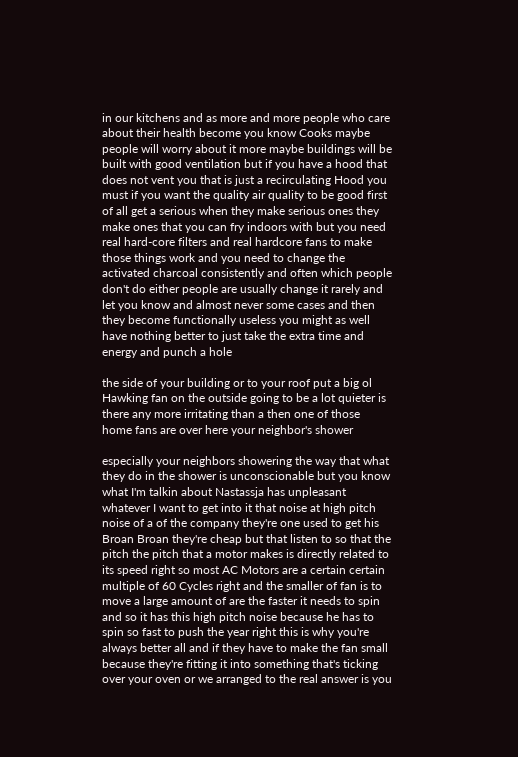in our kitchens and as more and more people who care about their health become you know Cooks maybe people will worry about it more maybe buildings will be built with good ventilation but if you have a hood that does not vent you that is just a recirculating Hood you must if you want the quality air quality to be good first of all get a serious when they make serious ones they make ones that you can fry indoors with but you need real hard-core filters and real hardcore fans to make those things work and you need to change the activated charcoal consistently and often which people don't do either people are usually change it rarely and let you know and almost never some cases and then they become functionally useless you might as well have nothing better to just take the extra time and energy and punch a hole

the side of your building or to your roof put a big ol Hawking fan on the outside going to be a lot quieter is there any more irritating than a then one of those home fans are over here your neighbor's shower

especially your neighbors showering the way that what they do in the shower is unconscionable but you know what I'm talkin about Nastassja has unpleasant whatever I want to get into it that noise at high pitch noise of a of the company they're one used to get his Broan Broan they're cheap but that listen to so that the pitch the pitch that a motor makes is directly related to its speed right so most AC Motors are a certain certain multiple of 60 Cycles right and the smaller of fan is to move a large amount of are the faster it needs to spin and so it has this high pitch noise because he has to spin so fast to push the year right this is why you're always better all and if they have to make the fan small because they're fitting it into something that's ticking over your oven or we arranged to the real answer is you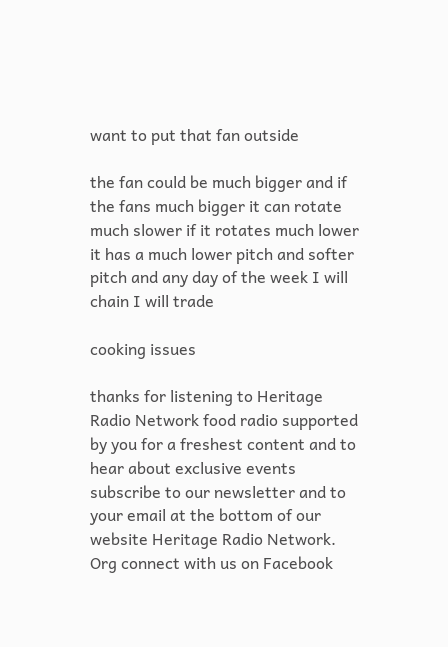want to put that fan outside

the fan could be much bigger and if the fans much bigger it can rotate much slower if it rotates much lower it has a much lower pitch and softer pitch and any day of the week I will chain I will trade

cooking issues

thanks for listening to Heritage Radio Network food radio supported by you for a freshest content and to hear about exclusive events subscribe to our newsletter and to your email at the bottom of our website Heritage Radio Network. Org connect with us on Facebook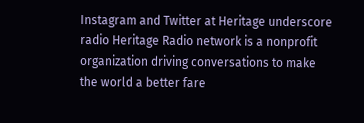Instagram and Twitter at Heritage underscore radio Heritage Radio network is a nonprofit organization driving conversations to make the world a better fare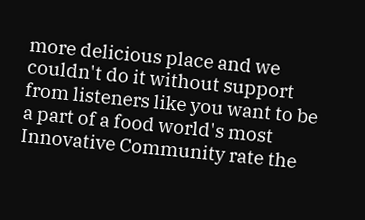more delicious place and we couldn't do it without support from listeners like you want to be a part of a food world's most Innovative Community rate the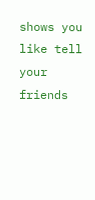shows you like tell your friends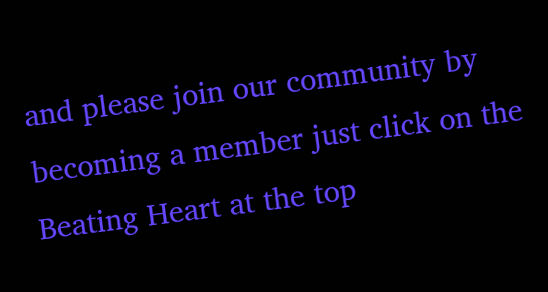and please join our community by becoming a member just click on the Beating Heart at the top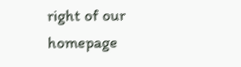right of our homepage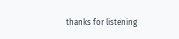thanks for listening